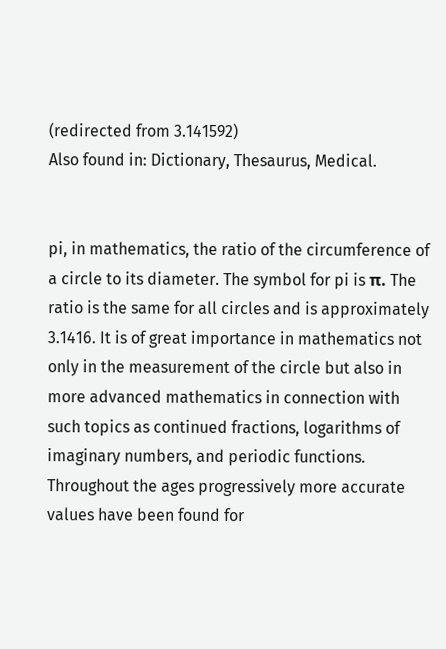(redirected from 3.141592)
Also found in: Dictionary, Thesaurus, Medical.


pi, in mathematics, the ratio of the circumference of a circle to its diameter. The symbol for pi is π. The ratio is the same for all circles and is approximately 3.1416. It is of great importance in mathematics not only in the measurement of the circle but also in more advanced mathematics in connection with such topics as continued fractions, logarithms of imaginary numbers, and periodic functions. Throughout the ages progressively more accurate values have been found for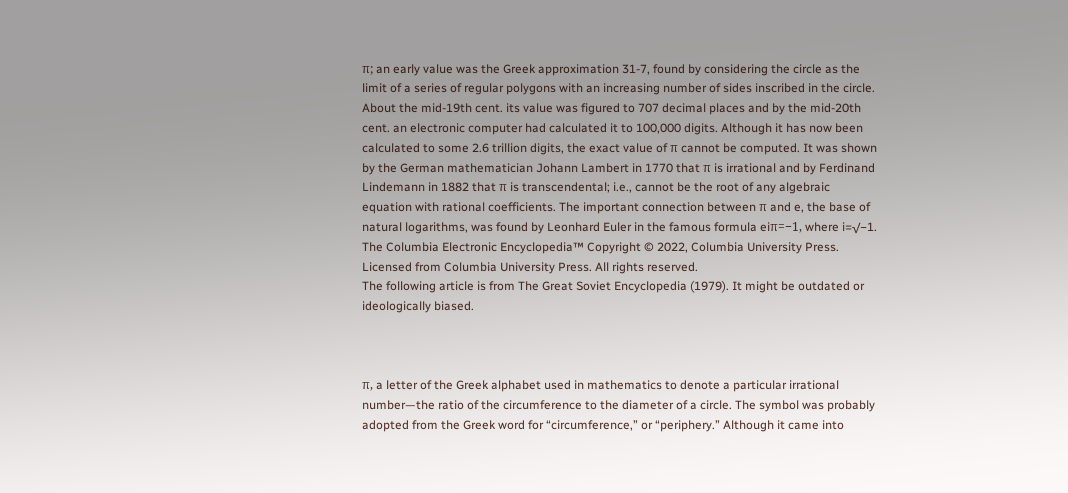π; an early value was the Greek approximation 31-7, found by considering the circle as the limit of a series of regular polygons with an increasing number of sides inscribed in the circle. About the mid-19th cent. its value was figured to 707 decimal places and by the mid-20th cent. an electronic computer had calculated it to 100,000 digits. Although it has now been calculated to some 2.6 trillion digits, the exact value of π cannot be computed. It was shown by the German mathematician Johann Lambert in 1770 that π is irrational and by Ferdinand Lindemann in 1882 that π is transcendental; i.e., cannot be the root of any algebraic equation with rational coefficients. The important connection between π and e, the base of natural logarithms, was found by Leonhard Euler in the famous formula eiπ=−1, where i=√−1.
The Columbia Electronic Encyclopedia™ Copyright © 2022, Columbia University Press. Licensed from Columbia University Press. All rights reserved.
The following article is from The Great Soviet Encyclopedia (1979). It might be outdated or ideologically biased.



π, a letter of the Greek alphabet used in mathematics to denote a particular irrational number—the ratio of the circumference to the diameter of a circle. The symbol was probably adopted from the Greek word for “circumference,” or “periphery.” Although it came into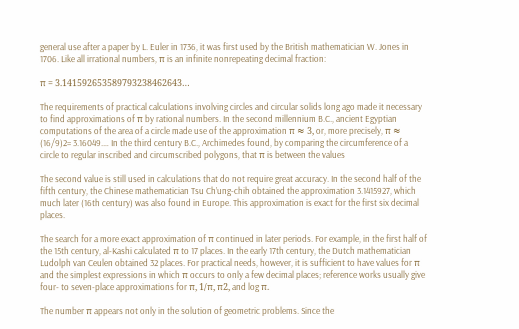general use after a paper by L. Euler in 1736, it was first used by the British mathematician W. Jones in 1706. Like all irrational numbers, π is an infinite nonrepeating decimal fraction:

π = 3.141592653589793238462643…

The requirements of practical calculations involving circles and circular solids long ago made it necessary to find approximations of π by rational numbers. In the second millennium B.C., ancient Egyptian computations of the area of a circle made use of the approximation π ≈ 3, or, more precisely, π ≈ (16/9)2= 3.16049.… In the third century B.C., Archimedes found, by comparing the circumference of a circle to regular inscribed and circumscribed polygons, that π is between the values

The second value is still used in calculations that do not require great accuracy. In the second half of the fifth century, the Chinese mathematician Tsu Ch’ung-chih obtained the approximation 3.1415927, which much later (16th century) was also found in Europe. This approximation is exact for the first six decimal places.

The search for a more exact approximation of π continued in later periods. For example, in the first half of the 15th century, al-Kashi calculated π to 17 places. In the early 17th century, the Dutch mathematician Ludolph van Ceulen obtained 32 places. For practical needs, however, it is sufficient to have values for π and the simplest expressions in which π occurs to only a few decimal places; reference works usually give four- to seven-place approximations for π, 1/π, π2, and log π.

The number π appears not only in the solution of geometric problems. Since the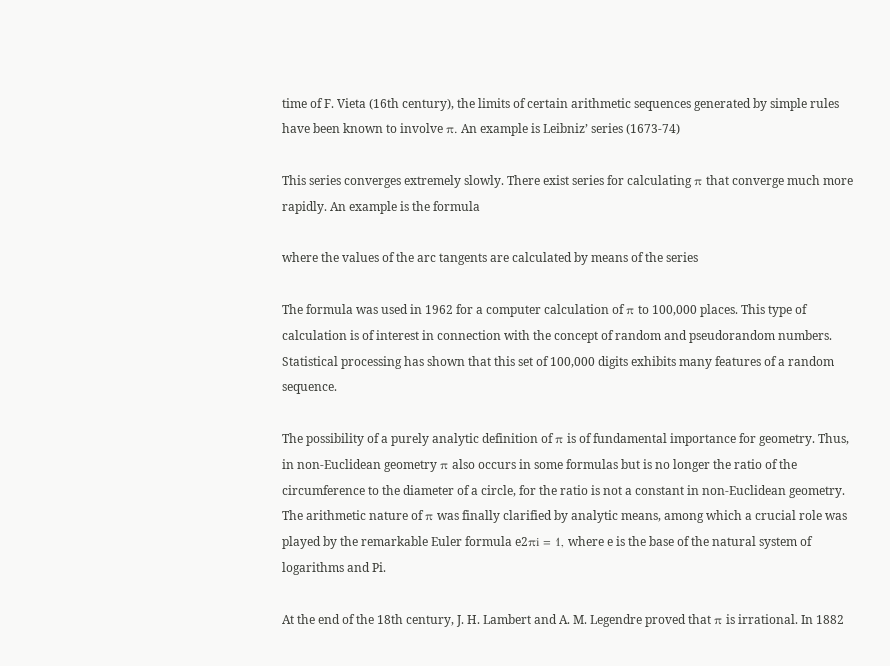time of F. Vieta (16th century), the limits of certain arithmetic sequences generated by simple rules have been known to involve π. An example is Leibniz’ series (1673-74)

This series converges extremely slowly. There exist series for calculating π that converge much more rapidly. An example is the formula

where the values of the arc tangents are calculated by means of the series

The formula was used in 1962 for a computer calculation of π to 100,000 places. This type of calculation is of interest in connection with the concept of random and pseudorandom numbers. Statistical processing has shown that this set of 100,000 digits exhibits many features of a random sequence.

The possibility of a purely analytic definition of π is of fundamental importance for geometry. Thus, in non-Euclidean geometry π also occurs in some formulas but is no longer the ratio of the circumference to the diameter of a circle, for the ratio is not a constant in non-Euclidean geometry. The arithmetic nature of π was finally clarified by analytic means, among which a crucial role was played by the remarkable Euler formula e2πi = 1, where e is the base of the natural system of logarithms and Pi.

At the end of the 18th century, J. H. Lambert and A. M. Legendre proved that π is irrational. In 1882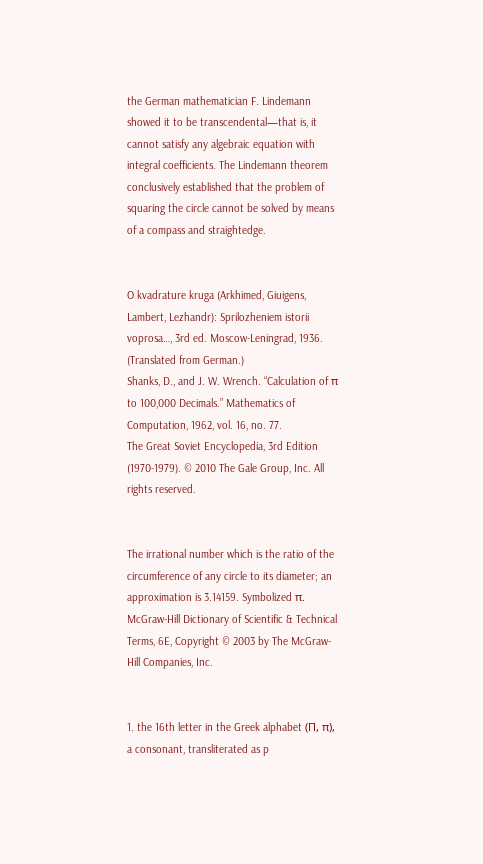the German mathematician F. Lindemann showed it to be transcendental—that is, it cannot satisfy any algebraic equation with integral coefficients. The Lindemann theorem conclusively established that the problem of squaring the circle cannot be solved by means of a compass and straightedge.


O kvadrature kruga (Arkhimed, Giuigens, Lambert, Lezhandr): Sprilozheniem istorii voprosa…, 3rd ed. Moscow-Leningrad, 1936. (Translated from German.)
Shanks, D., and J. W. Wrench. “Calculation of π to 100,000 Decimals.” Mathematics of Computation, 1962, vol. 16, no. 77.
The Great Soviet Encyclopedia, 3rd Edition (1970-1979). © 2010 The Gale Group, Inc. All rights reserved.


The irrational number which is the ratio of the circumference of any circle to its diameter; an approximation is 3.14159. Symbolized π.
McGraw-Hill Dictionary of Scientific & Technical Terms, 6E, Copyright © 2003 by The McGraw-Hill Companies, Inc.


1. the 16th letter in the Greek alphabet (Π, π), a consonant, transliterated as p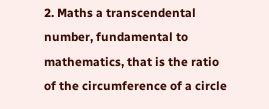2. Maths a transcendental number, fundamental to mathematics, that is the ratio of the circumference of a circle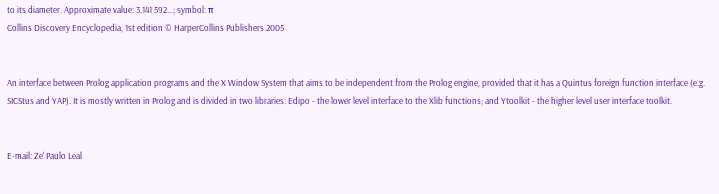to its diameter. Approximate value: 3.141 592…; symbol: π
Collins Discovery Encyclopedia, 1st edition © HarperCollins Publishers 2005


An interface between Prolog application programs and the X Window System that aims to be independent from the Prolog engine, provided that it has a Quintus foreign function interface (e.g. SICStus and YAP). It is mostly written in Prolog and is divided in two libraries: Edipo - the lower level interface to the Xlib functions; and Ytoolkit - the higher level user interface toolkit.


E-mail: Ze' Paulo Leal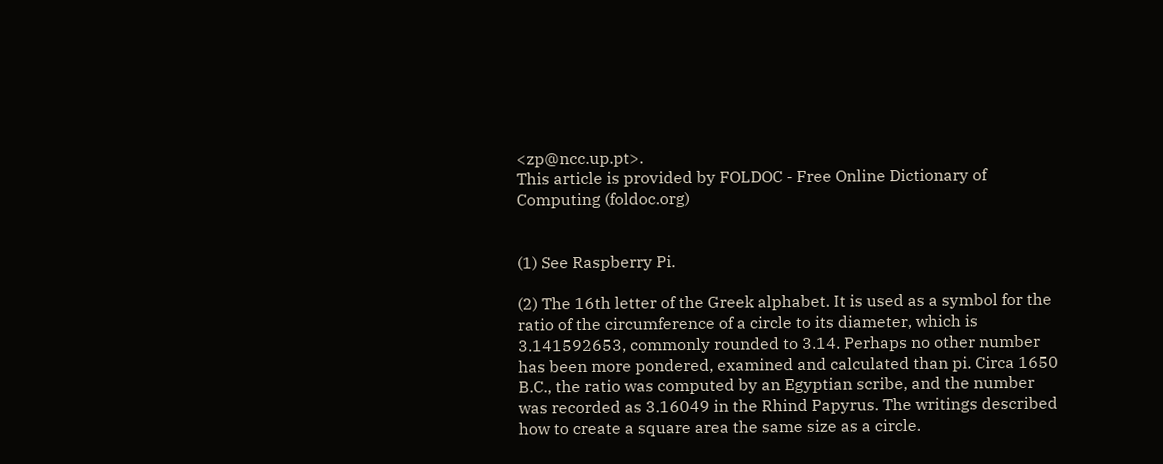<zp@ncc.up.pt>.
This article is provided by FOLDOC - Free Online Dictionary of Computing (foldoc.org)


(1) See Raspberry Pi.

(2) The 16th letter of the Greek alphabet. It is used as a symbol for the ratio of the circumference of a circle to its diameter, which is 3.141592653, commonly rounded to 3.14. Perhaps no other number has been more pondered, examined and calculated than pi. Circa 1650 B.C., the ratio was computed by an Egyptian scribe, and the number was recorded as 3.16049 in the Rhind Papyrus. The writings described how to create a square area the same size as a circle.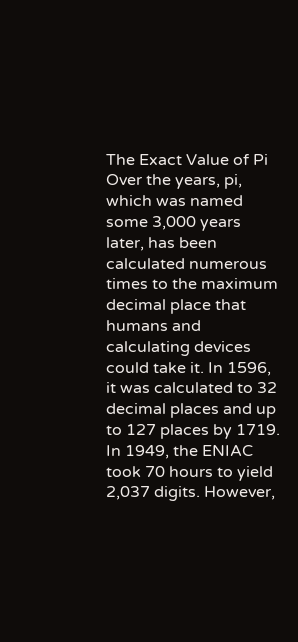The Exact Value of Pi
Over the years, pi, which was named some 3,000 years later, has been calculated numerous times to the maximum decimal place that humans and calculating devices could take it. In 1596, it was calculated to 32 decimal places and up to 127 places by 1719. In 1949, the ENIAC took 70 hours to yield 2,037 digits. However,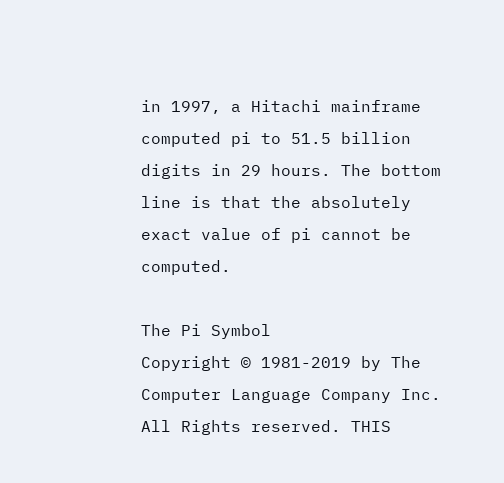in 1997, a Hitachi mainframe computed pi to 51.5 billion digits in 29 hours. The bottom line is that the absolutely exact value of pi cannot be computed.

The Pi Symbol
Copyright © 1981-2019 by The Computer Language Company Inc. All Rights reserved. THIS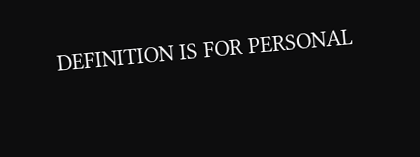DEFINITION IS FOR PERSONAL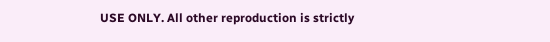USE ONLY. All other reproduction is strictly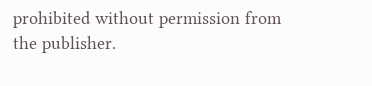prohibited without permission from the publisher.